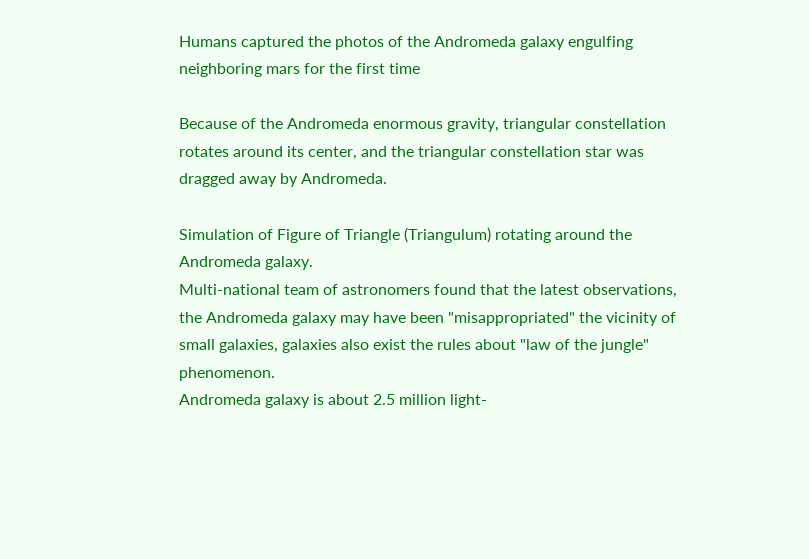Humans captured the photos of the Andromeda galaxy engulfing neighboring mars for the first time

Because of the Andromeda enormous gravity, triangular constellation rotates around its center, and the triangular constellation star was dragged away by Andromeda.

Simulation of Figure of Triangle (Triangulum) rotating around the Andromeda galaxy.
Multi-national team of astronomers found that the latest observations, the Andromeda galaxy may have been "misappropriated" the vicinity of small galaxies, galaxies also exist the rules about "law of the jungle" phenomenon.
Andromeda galaxy is about 2.5 million light-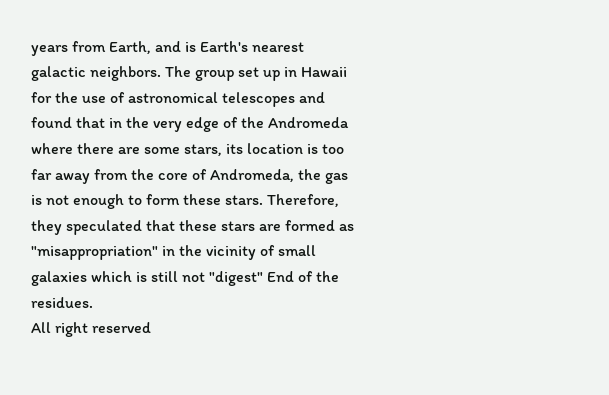years from Earth, and is Earth's nearest galactic neighbors. The group set up in Hawaii for the use of astronomical telescopes and found that in the very edge of the Andromeda where there are some stars, its location is too far away from the core of Andromeda, the gas is not enough to form these stars. Therefore, they speculated that these stars are formed as "misappropriation" in the vicinity of small galaxies which is still not "digest" End of the residues.
All right reserved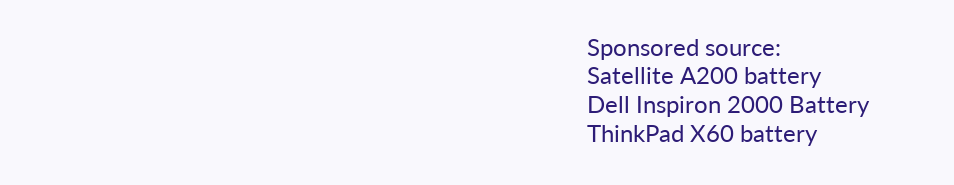Sponsored source:
Satellite A200 battery
Dell Inspiron 2000 Battery
ThinkPad X60 battery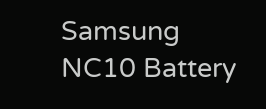Samsung NC10 Battery